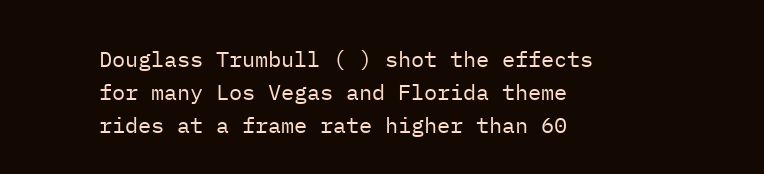Douglass Trumbull ( ) shot the effects for many Los Vegas and Florida theme rides at a frame rate higher than 60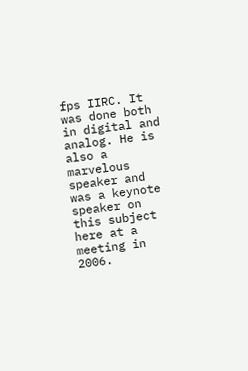fps IIRC. It was done both in digital and analog. He is also a marvelous speaker and was a keynote speaker on this subject here at a meeting in 2006.